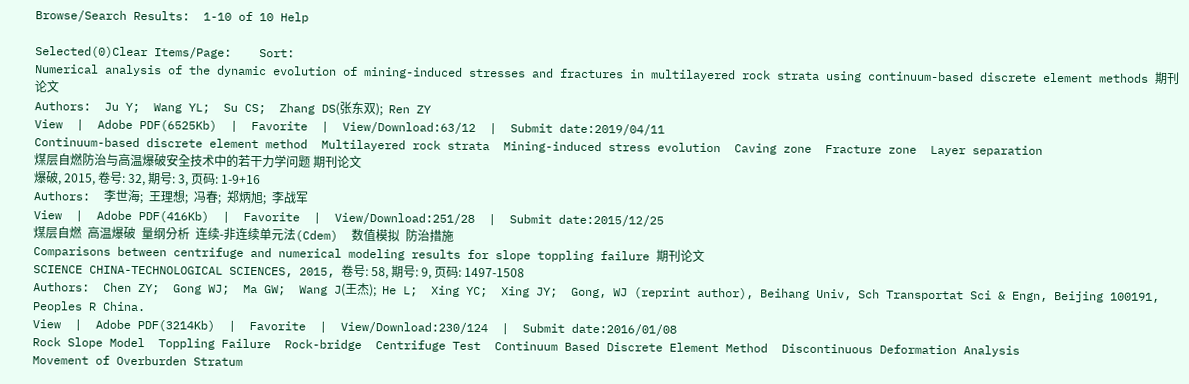Browse/Search Results:  1-10 of 10 Help

Selected(0)Clear Items/Page:    Sort:
Numerical analysis of the dynamic evolution of mining-induced stresses and fractures in multilayered rock strata using continuum-based discrete element methods 期刊论文
Authors:  Ju Y;  Wang YL;  Su CS;  Zhang DS(张东双);  Ren ZY
View  |  Adobe PDF(6525Kb)  |  Favorite  |  View/Download:63/12  |  Submit date:2019/04/11
Continuum-based discrete element method  Multilayered rock strata  Mining-induced stress evolution  Caving zone  Fracture zone  Layer separation
煤层自燃防治与高温爆破安全技术中的若干力学问题 期刊论文
爆破, 2015, 卷号: 32, 期号: 3, 页码: 1-9+16
Authors:  李世海;  王理想;  冯春;  郑炳旭;  李战军
View  |  Adobe PDF(416Kb)  |  Favorite  |  View/Download:251/28  |  Submit date:2015/12/25
煤层自燃  高温爆破  量纲分析  连续-非连续单元法(Cdem)  数值模拟  防治措施
Comparisons between centrifuge and numerical modeling results for slope toppling failure 期刊论文
SCIENCE CHINA-TECHNOLOGICAL SCIENCES, 2015, 卷号: 58, 期号: 9, 页码: 1497-1508
Authors:  Chen ZY;  Gong WJ;  Ma GW;  Wang J(王杰);  He L;  Xing YC;  Xing JY;  Gong, WJ (reprint author), Beihang Univ, Sch Transportat Sci & Engn, Beijing 100191, Peoples R China.
View  |  Adobe PDF(3214Kb)  |  Favorite  |  View/Download:230/124  |  Submit date:2016/01/08
Rock Slope Model  Toppling Failure  Rock-bridge  Centrifuge Test  Continuum Based Discrete Element Method  Discontinuous Deformation Analysis
Movement of Overburden Stratum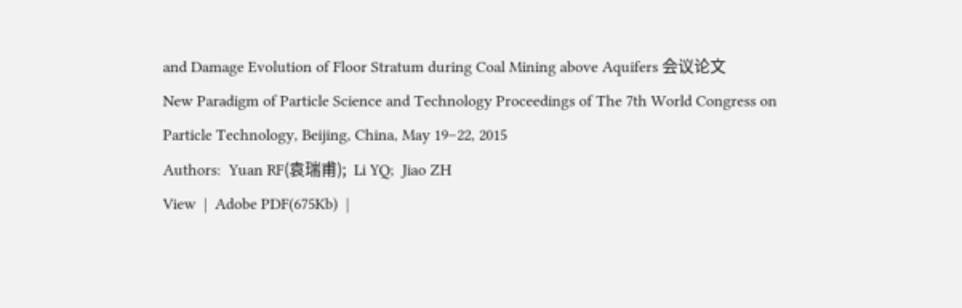and Damage Evolution of Floor Stratum during Coal Mining above Aquifers 会议论文
New Paradigm of Particle Science and Technology Proceedings of The 7th World Congress on Particle Technology, Beijing, China, May 19–22, 2015
Authors:  Yuan RF(袁瑞甫);  Li YQ;  Jiao ZH
View  |  Adobe PDF(675Kb)  |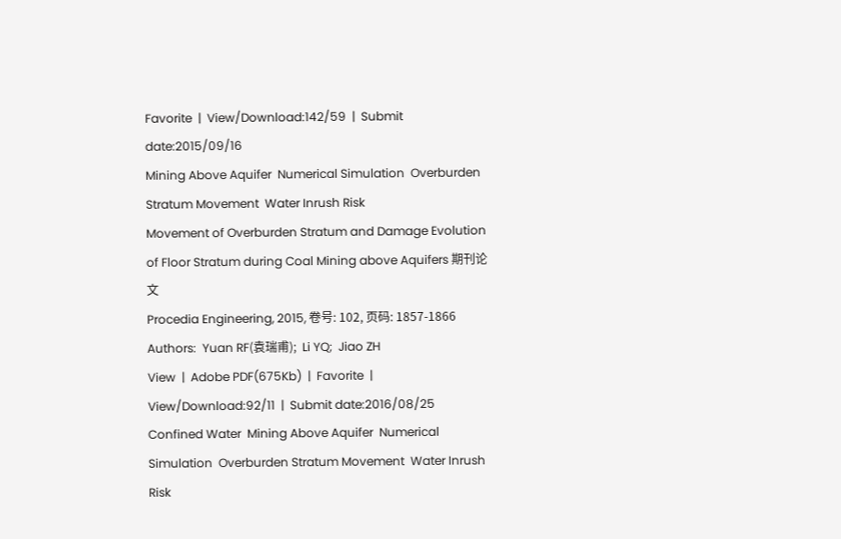Favorite  |  View/Download:142/59  |  Submit date:2015/09/16
Mining Above Aquifer  Numerical Simulation  Overburden Stratum Movement  Water Inrush Risk
Movement of Overburden Stratum and Damage Evolution of Floor Stratum during Coal Mining above Aquifers 期刊论文
Procedia Engineering, 2015, 卷号: 102, 页码: 1857-1866
Authors:  Yuan RF(袁瑞甫);  Li YQ;  Jiao ZH
View  |  Adobe PDF(675Kb)  |  Favorite  |  View/Download:92/11  |  Submit date:2016/08/25
Confined Water  Mining Above Aquifer  Numerical Simulation  Overburden Stratum Movement  Water Inrush Risk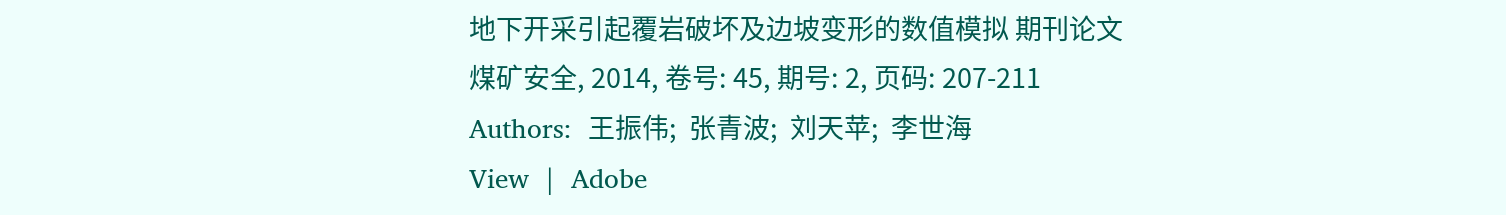地下开采引起覆岩破坏及边坡变形的数值模拟 期刊论文
煤矿安全, 2014, 卷号: 45, 期号: 2, 页码: 207-211
Authors:  王振伟;  张青波;  刘天苹;  李世海
View  |  Adobe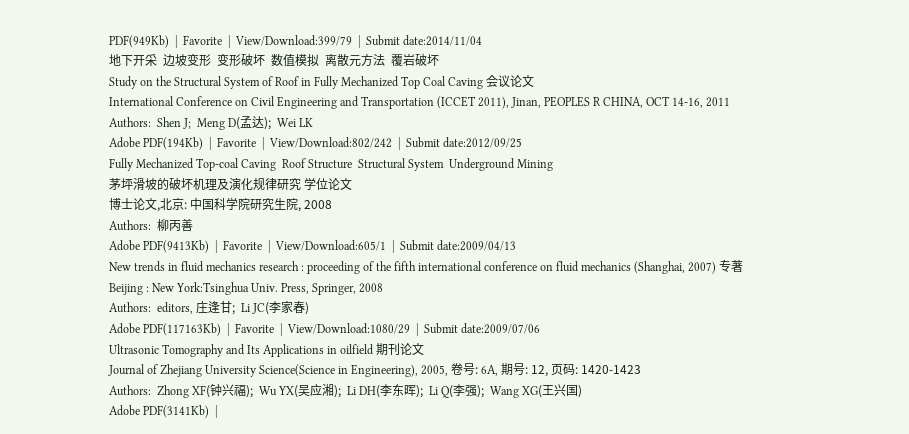PDF(949Kb)  |  Favorite  |  View/Download:399/79  |  Submit date:2014/11/04
地下开采  边坡变形  变形破坏  数值模拟  离散元方法  覆岩破坏
Study on the Structural System of Roof in Fully Mechanized Top Coal Caving 会议论文
International Conference on Civil Engineering and Transportation (ICCET 2011), Jinan, PEOPLES R CHINA, OCT 14-16, 2011
Authors:  Shen J;  Meng D(孟达);  Wei LK
Adobe PDF(194Kb)  |  Favorite  |  View/Download:802/242  |  Submit date:2012/09/25
Fully Mechanized Top-coal Caving  Roof Structure  Structural System  Underground Mining
茅坪滑坡的破坏机理及演化规律研究 学位论文
博士论文,北京: 中国科学院研究生院, 2008
Authors:  柳丙善
Adobe PDF(9413Kb)  |  Favorite  |  View/Download:605/1  |  Submit date:2009/04/13
New trends in fluid mechanics research : proceeding of the fifth international conference on fluid mechanics (Shanghai, 2007) 专著
Beijing : New York:Tsinghua Univ. Press, Springer, 2008
Authors:  editors, 庄逢甘;  Li JC(李家春)
Adobe PDF(117163Kb)  |  Favorite  |  View/Download:1080/29  |  Submit date:2009/07/06
Ultrasonic Tomography and Its Applications in oilfield 期刊论文
Journal of Zhejiang University Science(Science in Engineering), 2005, 卷号: 6A, 期号: 12, 页码: 1420-1423
Authors:  Zhong XF(钟兴福);  Wu YX(吴应湘);  Li DH(李东晖);  Li Q(李强);  Wang XG(王兴国)
Adobe PDF(3141Kb)  |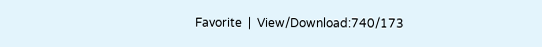Favorite  |  View/Download:740/173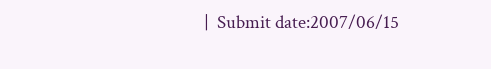|  Submit date:2007/06/15